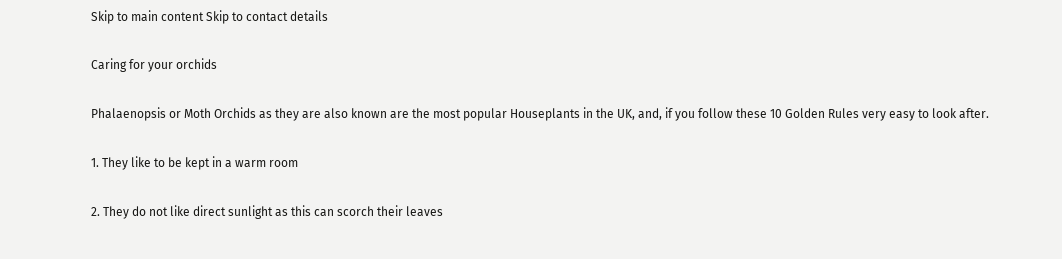Skip to main content Skip to contact details

Caring for your orchids

Phalaenopsis or Moth Orchids as they are also known are the most popular Houseplants in the UK, and, if you follow these 10 Golden Rules very easy to look after.

1. They like to be kept in a warm room

2. They do not like direct sunlight as this can scorch their leaves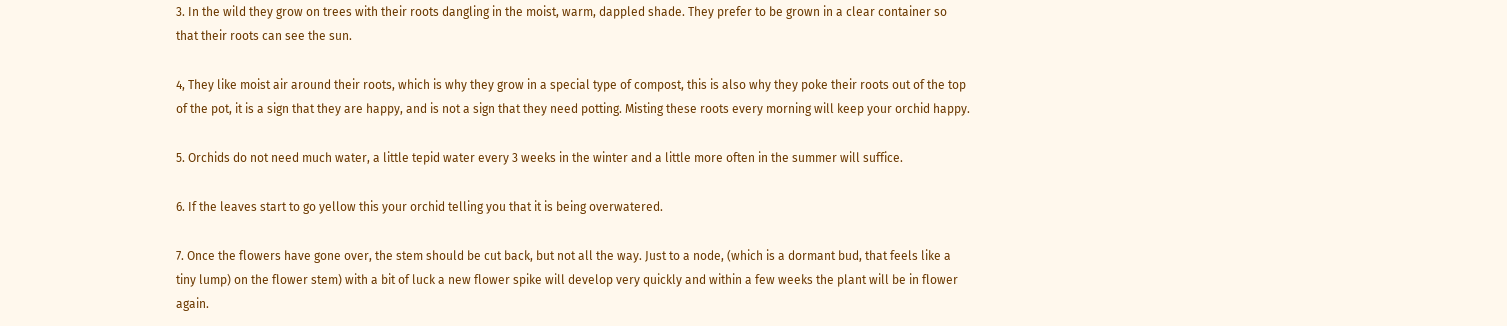3. In the wild they grow on trees with their roots dangling in the moist, warm, dappled shade. They prefer to be grown in a clear container so that their roots can see the sun.

4, They like moist air around their roots, which is why they grow in a special type of compost, this is also why they poke their roots out of the top of the pot, it is a sign that they are happy, and is not a sign that they need potting. Misting these roots every morning will keep your orchid happy.

5. Orchids do not need much water, a little tepid water every 3 weeks in the winter and a little more often in the summer will suffice.

6. If the leaves start to go yellow this your orchid telling you that it is being overwatered.

7. Once the flowers have gone over, the stem should be cut back, but not all the way. Just to a node, (which is a dormant bud, that feels like a tiny lump) on the flower stem) with a bit of luck a new flower spike will develop very quickly and within a few weeks the plant will be in flower again.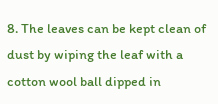8. The leaves can be kept clean of dust by wiping the leaf with a cotton wool ball dipped in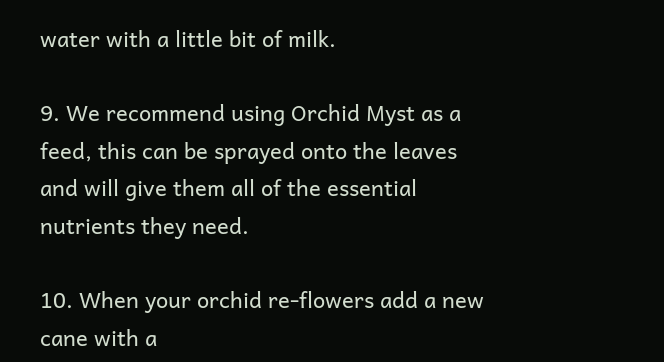water with a little bit of milk.

9. We recommend using Orchid Myst as a feed, this can be sprayed onto the leaves and will give them all of the essential nutrients they need.

10. When your orchid re-flowers add a new cane with a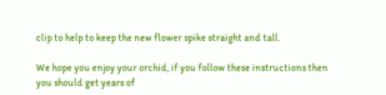clip to help to keep the new flower spike straight and tall.

We hope you enjoy your orchid, if you follow these instructions then you should get years of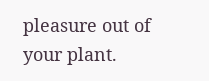pleasure out of your plant.